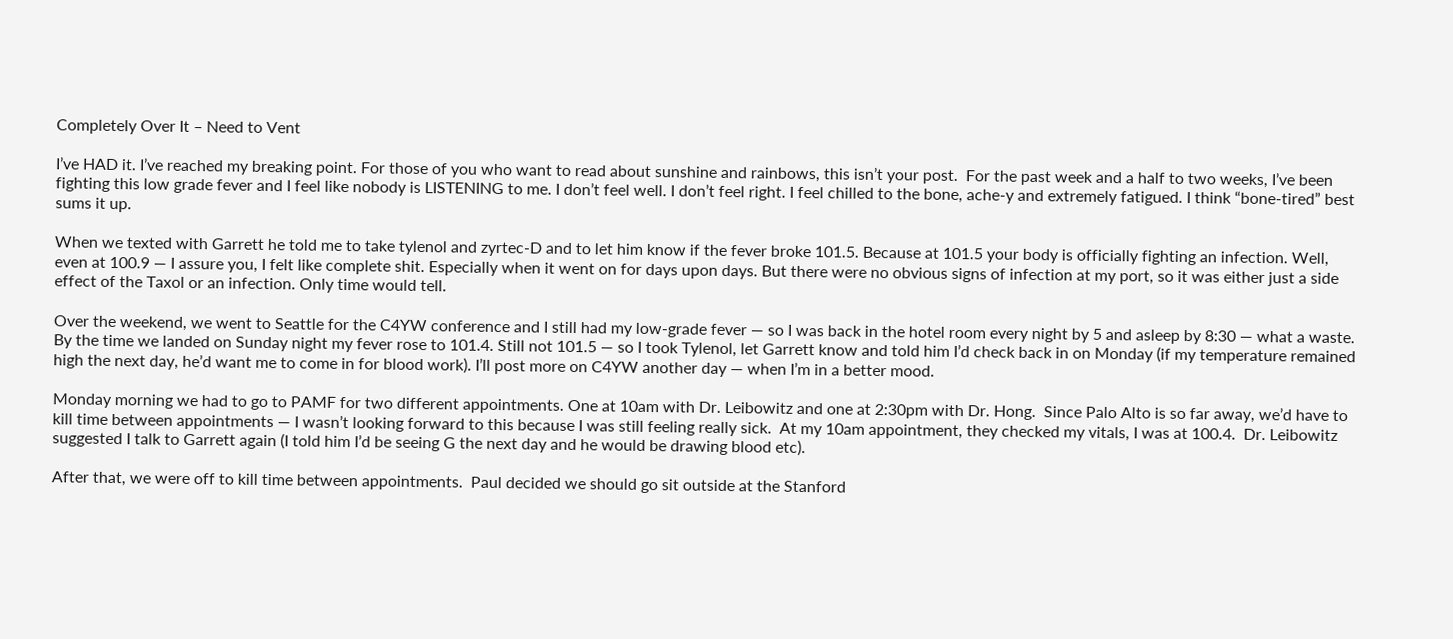Completely Over It – Need to Vent

I’ve HAD it. I’ve reached my breaking point. For those of you who want to read about sunshine and rainbows, this isn’t your post.  For the past week and a half to two weeks, I’ve been fighting this low grade fever and I feel like nobody is LISTENING to me. I don’t feel well. I don’t feel right. I feel chilled to the bone, ache-y and extremely fatigued. I think “bone-tired” best sums it up.

When we texted with Garrett he told me to take tylenol and zyrtec-D and to let him know if the fever broke 101.5. Because at 101.5 your body is officially fighting an infection. Well, even at 100.9 — I assure you, I felt like complete shit. Especially when it went on for days upon days. But there were no obvious signs of infection at my port, so it was either just a side effect of the Taxol or an infection. Only time would tell.

Over the weekend, we went to Seattle for the C4YW conference and I still had my low-grade fever — so I was back in the hotel room every night by 5 and asleep by 8:30 — what a waste. By the time we landed on Sunday night my fever rose to 101.4. Still not 101.5 — so I took Tylenol, let Garrett know and told him I’d check back in on Monday (if my temperature remained high the next day, he’d want me to come in for blood work). I’ll post more on C4YW another day — when I’m in a better mood.

Monday morning we had to go to PAMF for two different appointments. One at 10am with Dr. Leibowitz and one at 2:30pm with Dr. Hong.  Since Palo Alto is so far away, we’d have to kill time between appointments — I wasn’t looking forward to this because I was still feeling really sick.  At my 10am appointment, they checked my vitals, I was at 100.4.  Dr. Leibowitz suggested I talk to Garrett again (I told him I’d be seeing G the next day and he would be drawing blood etc).

After that, we were off to kill time between appointments.  Paul decided we should go sit outside at the Stanford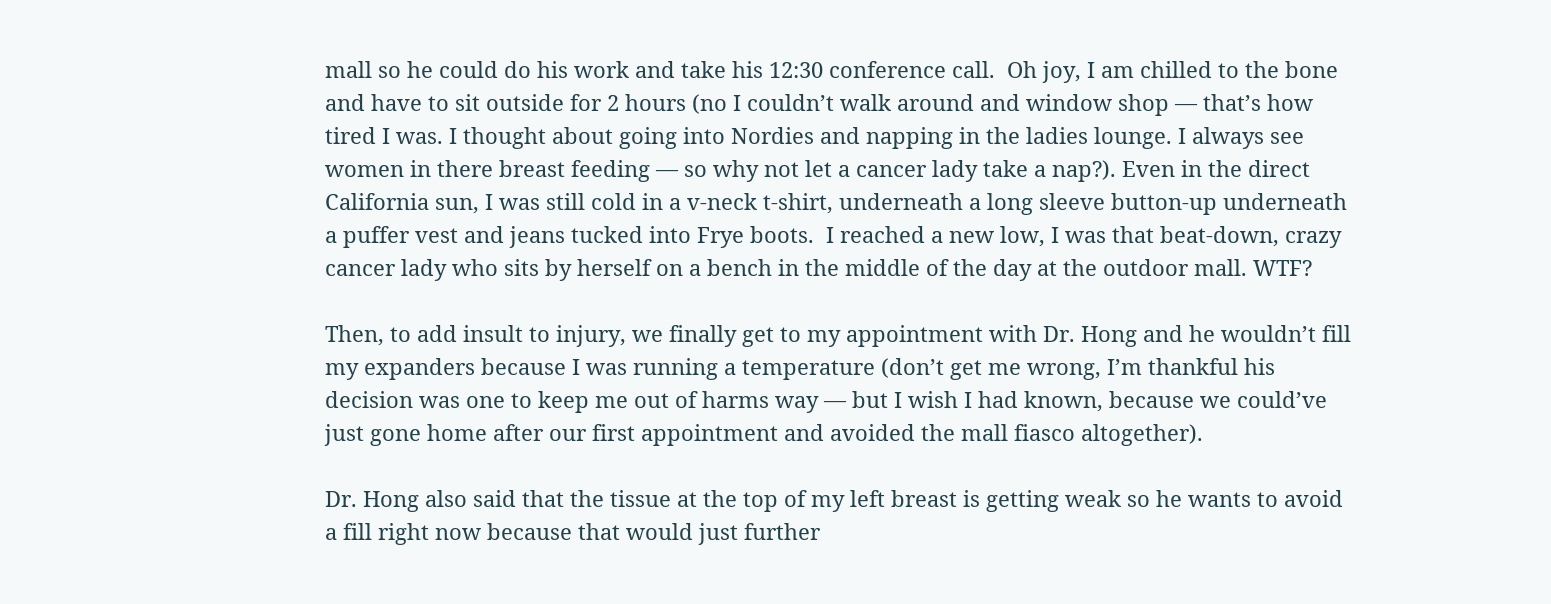mall so he could do his work and take his 12:30 conference call.  Oh joy, I am chilled to the bone and have to sit outside for 2 hours (no I couldn’t walk around and window shop — that’s how tired I was. I thought about going into Nordies and napping in the ladies lounge. I always see women in there breast feeding — so why not let a cancer lady take a nap?). Even in the direct California sun, I was still cold in a v-neck t-shirt, underneath a long sleeve button-up underneath a puffer vest and jeans tucked into Frye boots.  I reached a new low, I was that beat-down, crazy cancer lady who sits by herself on a bench in the middle of the day at the outdoor mall. WTF?

Then, to add insult to injury, we finally get to my appointment with Dr. Hong and he wouldn’t fill my expanders because I was running a temperature (don’t get me wrong, I’m thankful his decision was one to keep me out of harms way — but I wish I had known, because we could’ve just gone home after our first appointment and avoided the mall fiasco altogether).

Dr. Hong also said that the tissue at the top of my left breast is getting weak so he wants to avoid a fill right now because that would just further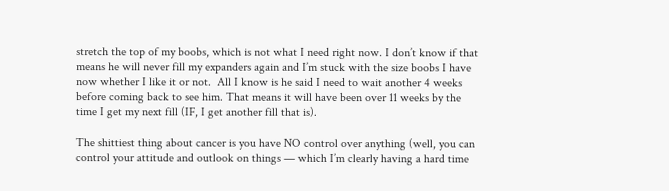stretch the top of my boobs, which is not what I need right now. I don’t know if that means he will never fill my expanders again and I’m stuck with the size boobs I have now whether I like it or not.  All I know is he said I need to wait another 4 weeks before coming back to see him. That means it will have been over 11 weeks by the time I get my next fill (IF, I get another fill that is).

The shittiest thing about cancer is you have NO control over anything (well, you can control your attitude and outlook on things — which I’m clearly having a hard time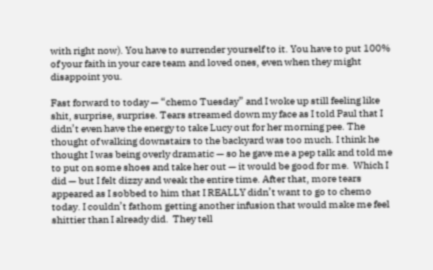with right now). You have to surrender yourself to it. You have to put 100% of your faith in your care team and loved ones, even when they might disappoint you.

Fast forward to today — “chemo Tuesday” and I woke up still feeling like shit, surprise, surprise. Tears streamed down my face as I told Paul that I didn’t even have the energy to take Lucy out for her morning pee. The thought of walking downstairs to the backyard was too much. I think he thought I was being overly dramatic — so he gave me a pep talk and told me to put on some shoes and take her out — it would be good for me.  Which I did — but I felt dizzy and weak the entire time. After that, more tears appeared as I sobbed to him that I REALLY didn’t want to go to chemo today. I couldn’t fathom getting another infusion that would make me feel shittier than I already did.  They tell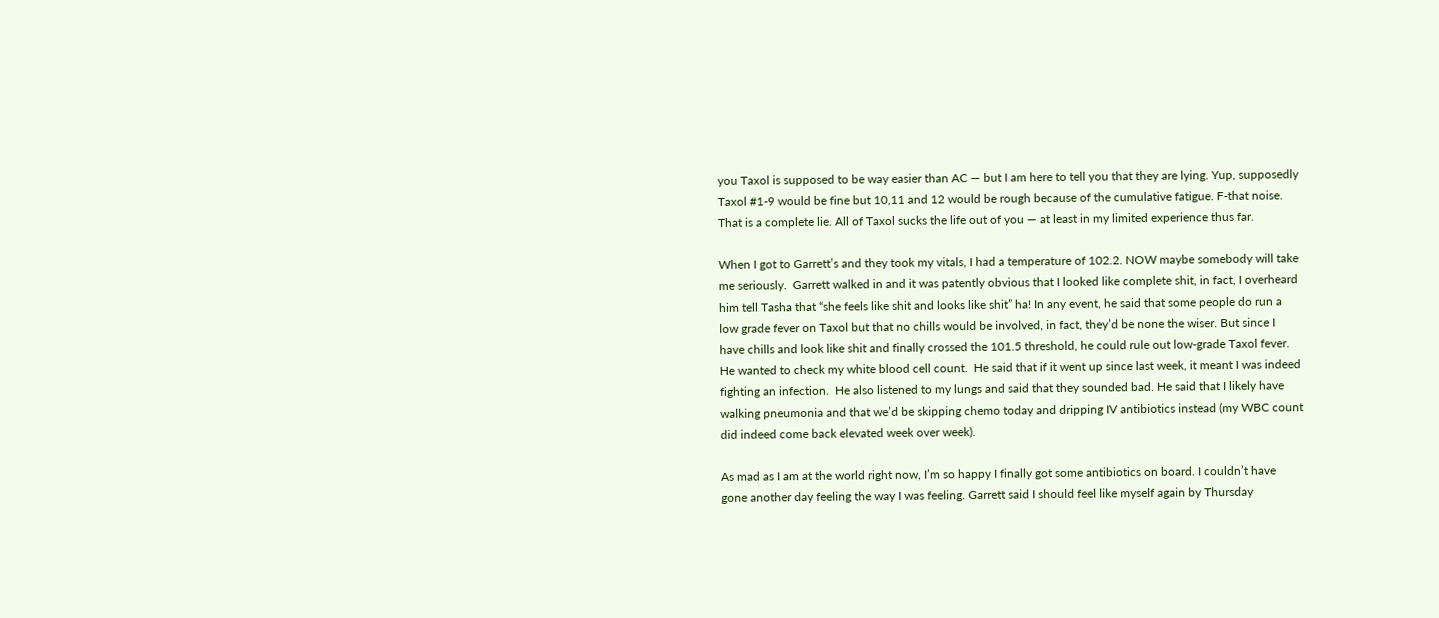you Taxol is supposed to be way easier than AC — but I am here to tell you that they are lying. Yup, supposedly Taxol #1-9 would be fine but 10,11 and 12 would be rough because of the cumulative fatigue. F-that noise. That is a complete lie. All of Taxol sucks the life out of you — at least in my limited experience thus far.

When I got to Garrett’s and they took my vitals, I had a temperature of 102.2. NOW maybe somebody will take me seriously.  Garrett walked in and it was patently obvious that I looked like complete shit, in fact, I overheard him tell Tasha that “she feels like shit and looks like shit” ha! In any event, he said that some people do run a low grade fever on Taxol but that no chills would be involved, in fact, they’d be none the wiser. But since I have chills and look like shit and finally crossed the 101.5 threshold, he could rule out low-grade Taxol fever. He wanted to check my white blood cell count.  He said that if it went up since last week, it meant I was indeed fighting an infection.  He also listened to my lungs and said that they sounded bad. He said that I likely have walking pneumonia and that we’d be skipping chemo today and dripping IV antibiotics instead (my WBC count did indeed come back elevated week over week).

As mad as I am at the world right now, I’m so happy I finally got some antibiotics on board. I couldn’t have gone another day feeling the way I was feeling. Garrett said I should feel like myself again by Thursday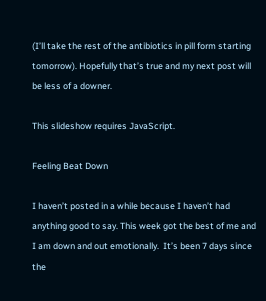(I’ll take the rest of the antibiotics in pill form starting tomorrow). Hopefully that’s true and my next post will be less of a downer.

This slideshow requires JavaScript.

Feeling Beat Down

I haven’t posted in a while because I haven’t had anything good to say. This week got the best of me and I am down and out emotionally.  It’s been 7 days since the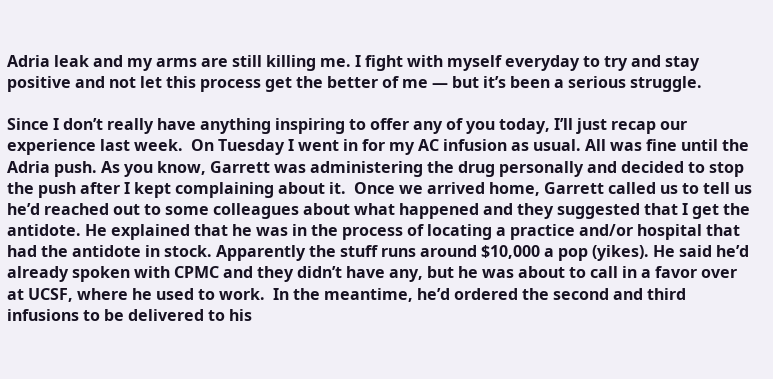Adria leak and my arms are still killing me. I fight with myself everyday to try and stay positive and not let this process get the better of me — but it’s been a serious struggle.

Since I don’t really have anything inspiring to offer any of you today, I’ll just recap our experience last week.  On Tuesday I went in for my AC infusion as usual. All was fine until the Adria push. As you know, Garrett was administering the drug personally and decided to stop the push after I kept complaining about it.  Once we arrived home, Garrett called us to tell us he’d reached out to some colleagues about what happened and they suggested that I get the antidote. He explained that he was in the process of locating a practice and/or hospital that had the antidote in stock. Apparently the stuff runs around $10,000 a pop (yikes). He said he’d already spoken with CPMC and they didn’t have any, but he was about to call in a favor over at UCSF, where he used to work.  In the meantime, he’d ordered the second and third infusions to be delivered to his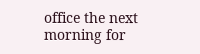office the next morning for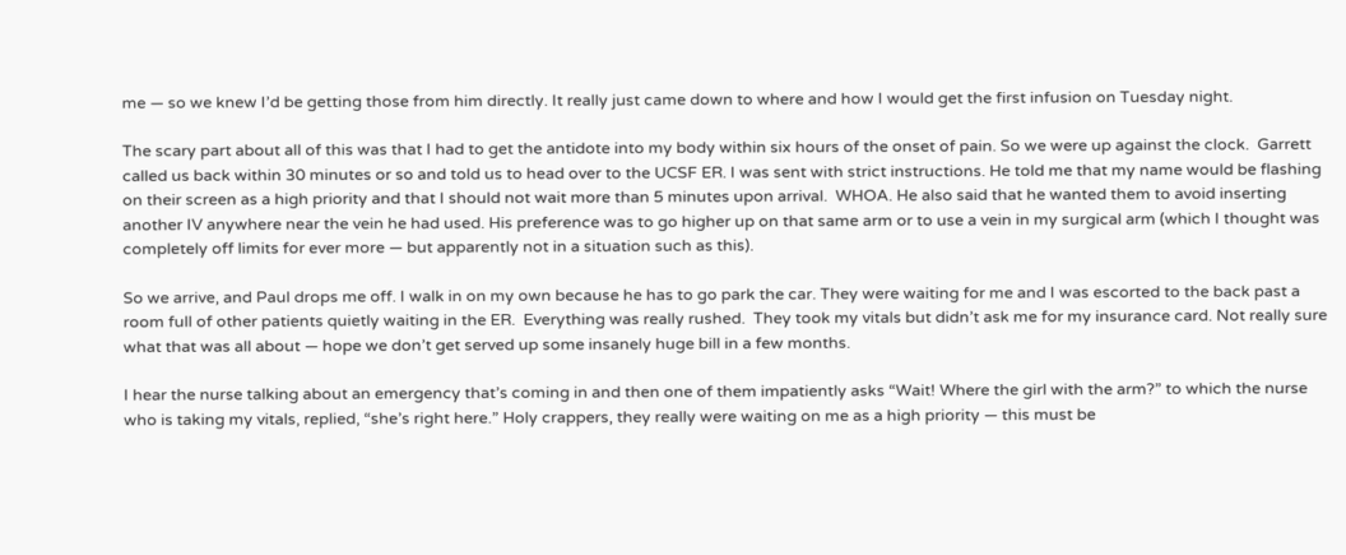me — so we knew I’d be getting those from him directly. It really just came down to where and how I would get the first infusion on Tuesday night.

The scary part about all of this was that I had to get the antidote into my body within six hours of the onset of pain. So we were up against the clock.  Garrett called us back within 30 minutes or so and told us to head over to the UCSF ER. I was sent with strict instructions. He told me that my name would be flashing on their screen as a high priority and that I should not wait more than 5 minutes upon arrival.  WHOA. He also said that he wanted them to avoid inserting another IV anywhere near the vein he had used. His preference was to go higher up on that same arm or to use a vein in my surgical arm (which I thought was completely off limits for ever more — but apparently not in a situation such as this).

So we arrive, and Paul drops me off. I walk in on my own because he has to go park the car. They were waiting for me and I was escorted to the back past a room full of other patients quietly waiting in the ER.  Everything was really rushed.  They took my vitals but didn’t ask me for my insurance card. Not really sure what that was all about — hope we don’t get served up some insanely huge bill in a few months.

I hear the nurse talking about an emergency that’s coming in and then one of them impatiently asks “Wait! Where the girl with the arm?” to which the nurse who is taking my vitals, replied, “she’s right here.” Holy crappers, they really were waiting on me as a high priority — this must be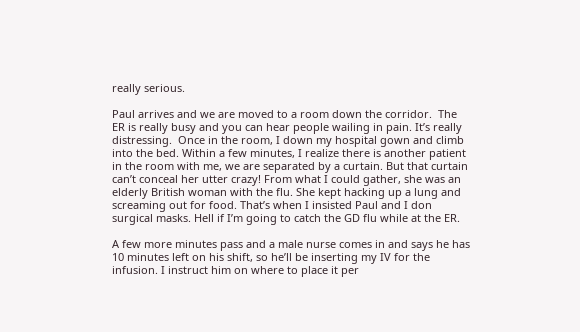really serious.

Paul arrives and we are moved to a room down the corridor.  The ER is really busy and you can hear people wailing in pain. It’s really distressing.  Once in the room, I down my hospital gown and climb into the bed. Within a few minutes, I realize there is another patient in the room with me, we are separated by a curtain. But that curtain can’t conceal her utter crazy! From what I could gather, she was an elderly British woman with the flu. She kept hacking up a lung and screaming out for food. That’s when I insisted Paul and I don surgical masks. Hell if I’m going to catch the GD flu while at the ER.

A few more minutes pass and a male nurse comes in and says he has 10 minutes left on his shift, so he’ll be inserting my IV for the infusion. I instruct him on where to place it per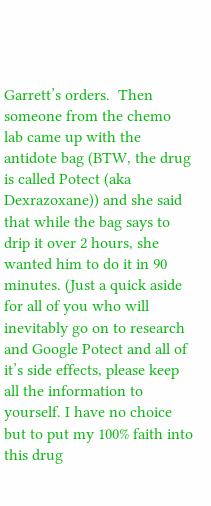Garrett’s orders.  Then someone from the chemo lab came up with the antidote bag (BTW, the drug is called Potect (aka Dexrazoxane)) and she said that while the bag says to drip it over 2 hours, she wanted him to do it in 90 minutes. (Just a quick aside for all of you who will inevitably go on to research and Google Potect and all of it’s side effects, please keep all the information to yourself. I have no choice but to put my 100% faith into this drug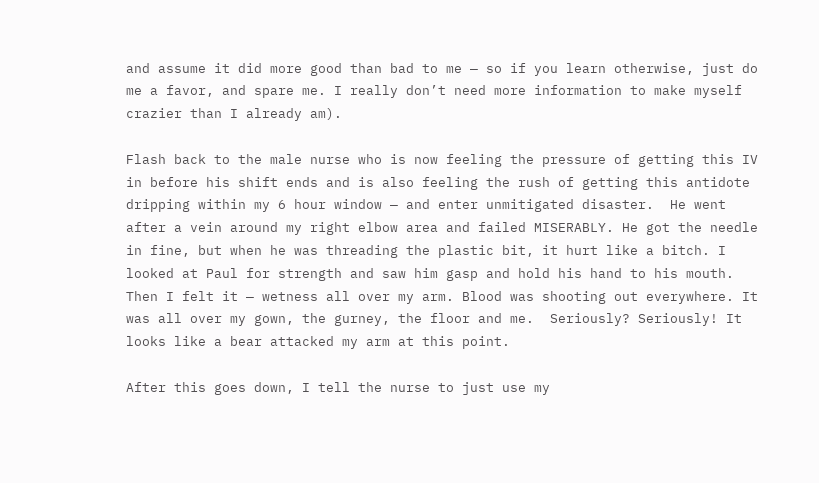and assume it did more good than bad to me — so if you learn otherwise, just do me a favor, and spare me. I really don’t need more information to make myself crazier than I already am).

Flash back to the male nurse who is now feeling the pressure of getting this IV in before his shift ends and is also feeling the rush of getting this antidote dripping within my 6 hour window — and enter unmitigated disaster.  He went after a vein around my right elbow area and failed MISERABLY. He got the needle in fine, but when he was threading the plastic bit, it hurt like a bitch. I looked at Paul for strength and saw him gasp and hold his hand to his mouth.  Then I felt it — wetness all over my arm. Blood was shooting out everywhere. It was all over my gown, the gurney, the floor and me.  Seriously? Seriously! It looks like a bear attacked my arm at this point.

After this goes down, I tell the nurse to just use my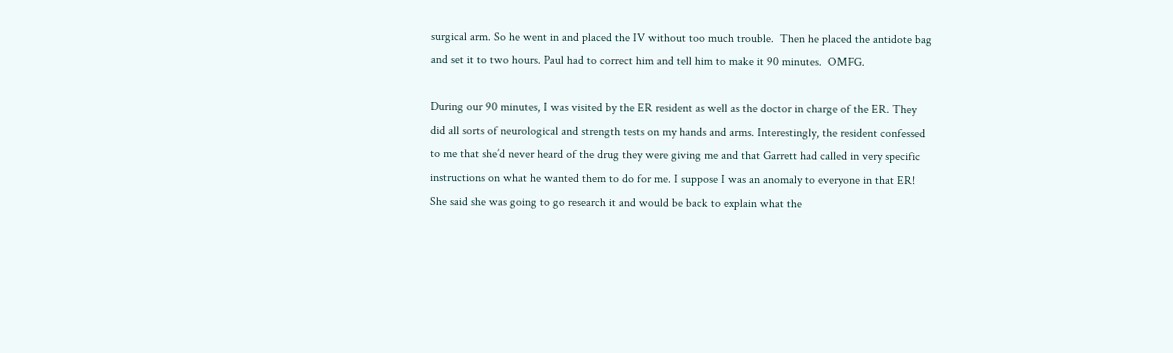surgical arm. So he went in and placed the IV without too much trouble.  Then he placed the antidote bag and set it to two hours. Paul had to correct him and tell him to make it 90 minutes.  OMFG.

During our 90 minutes, I was visited by the ER resident as well as the doctor in charge of the ER. They did all sorts of neurological and strength tests on my hands and arms. Interestingly, the resident confessed to me that she’d never heard of the drug they were giving me and that Garrett had called in very specific instructions on what he wanted them to do for me. I suppose I was an anomaly to everyone in that ER! She said she was going to go research it and would be back to explain what the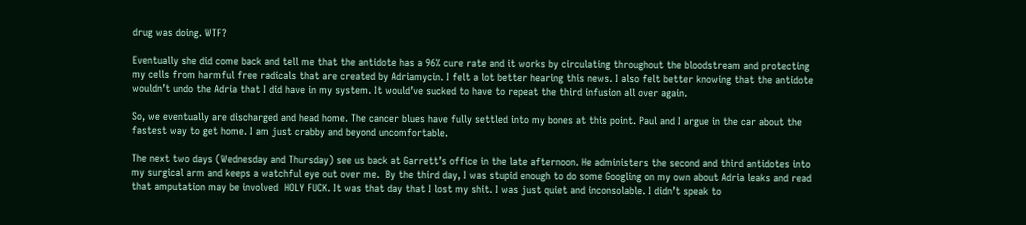drug was doing. WTF?

Eventually she did come back and tell me that the antidote has a 96% cure rate and it works by circulating throughout the bloodstream and protecting my cells from harmful free radicals that are created by Adriamycin. I felt a lot better hearing this news. I also felt better knowing that the antidote wouldn’t undo the Adria that I did have in my system. It would’ve sucked to have to repeat the third infusion all over again.

So, we eventually are discharged and head home. The cancer blues have fully settled into my bones at this point. Paul and I argue in the car about the fastest way to get home. I am just crabby and beyond uncomfortable.

The next two days (Wednesday and Thursday) see us back at Garrett’s office in the late afternoon. He administers the second and third antidotes into my surgical arm and keeps a watchful eye out over me.  By the third day, I was stupid enough to do some Googling on my own about Adria leaks and read that amputation may be involved  HOLY FUCK. It was that day that I lost my shit. I was just quiet and inconsolable. I didn’t speak to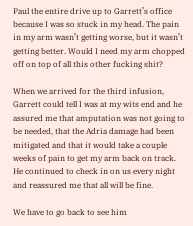Paul the entire drive up to Garrett’s office because I was so stuck in my head. The pain in my arm wasn’t getting worse, but it wasn’t getting better. Would I need my arm chopped off on top of all this other fucking shit?

When we arrived for the third infusion, Garrett could tell I was at my wits end and he assured me that amputation was not going to be needed, that the Adria damage had been mitigated and that it would take a couple weeks of pain to get my arm back on track. He continued to check in on us every night and reassured me that all will be fine.

We have to go back to see him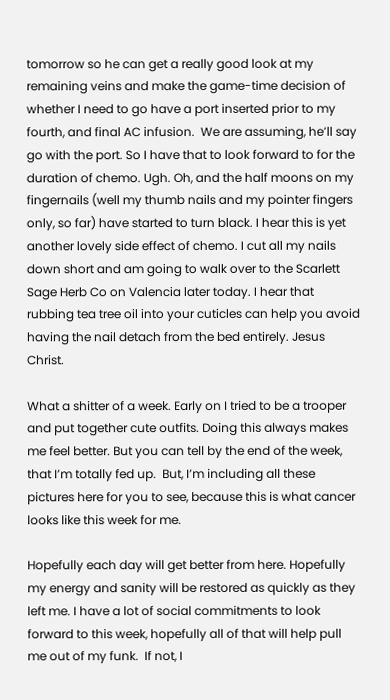tomorrow so he can get a really good look at my remaining veins and make the game-time decision of whether I need to go have a port inserted prior to my fourth, and final AC infusion.  We are assuming, he’ll say go with the port. So I have that to look forward to for the duration of chemo. Ugh. Oh, and the half moons on my fingernails (well my thumb nails and my pointer fingers only, so far) have started to turn black. I hear this is yet another lovely side effect of chemo. I cut all my nails down short and am going to walk over to the Scarlett Sage Herb Co on Valencia later today. I hear that rubbing tea tree oil into your cuticles can help you avoid having the nail detach from the bed entirely. Jesus Christ.

What a shitter of a week. Early on I tried to be a trooper and put together cute outfits. Doing this always makes me feel better. But you can tell by the end of the week, that I’m totally fed up.  But, I’m including all these pictures here for you to see, because this is what cancer looks like this week for me.

Hopefully each day will get better from here. Hopefully my energy and sanity will be restored as quickly as they left me. I have a lot of social commitments to look forward to this week, hopefully all of that will help pull me out of my funk.  If not, I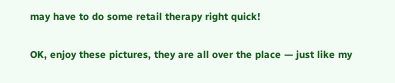may have to do some retail therapy right quick!

OK, enjoy these pictures, they are all over the place — just like my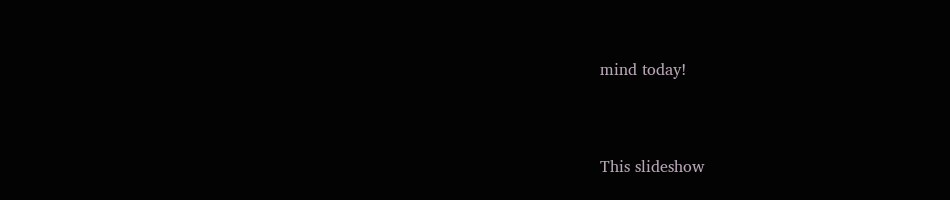mind today!


This slideshow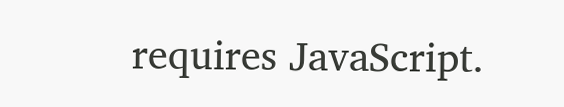requires JavaScript.